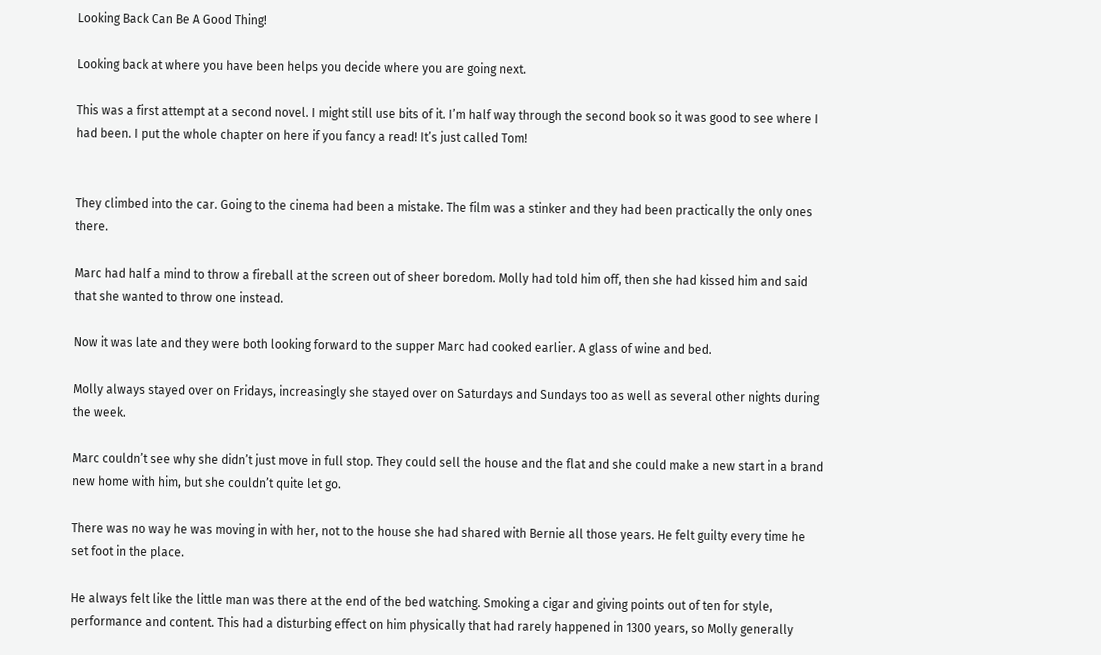Looking Back Can Be A Good Thing!

Looking back at where you have been helps you decide where you are going next.

This was a first attempt at a second novel. I might still use bits of it. I’m half way through the second book so it was good to see where I had been. I put the whole chapter on here if you fancy a read! It’s just called Tom!


They climbed into the car. Going to the cinema had been a mistake. The film was a stinker and they had been practically the only ones there.

Marc had half a mind to throw a fireball at the screen out of sheer boredom. Molly had told him off, then she had kissed him and said that she wanted to throw one instead.

Now it was late and they were both looking forward to the supper Marc had cooked earlier. A glass of wine and bed.

Molly always stayed over on Fridays, increasingly she stayed over on Saturdays and Sundays too as well as several other nights during the week.

Marc couldn’t see why she didn’t just move in full stop. They could sell the house and the flat and she could make a new start in a brand new home with him, but she couldn’t quite let go.

There was no way he was moving in with her, not to the house she had shared with Bernie all those years. He felt guilty every time he set foot in the place.

He always felt like the little man was there at the end of the bed watching. Smoking a cigar and giving points out of ten for style, performance and content. This had a disturbing effect on him physically that had rarely happened in 1300 years, so Molly generally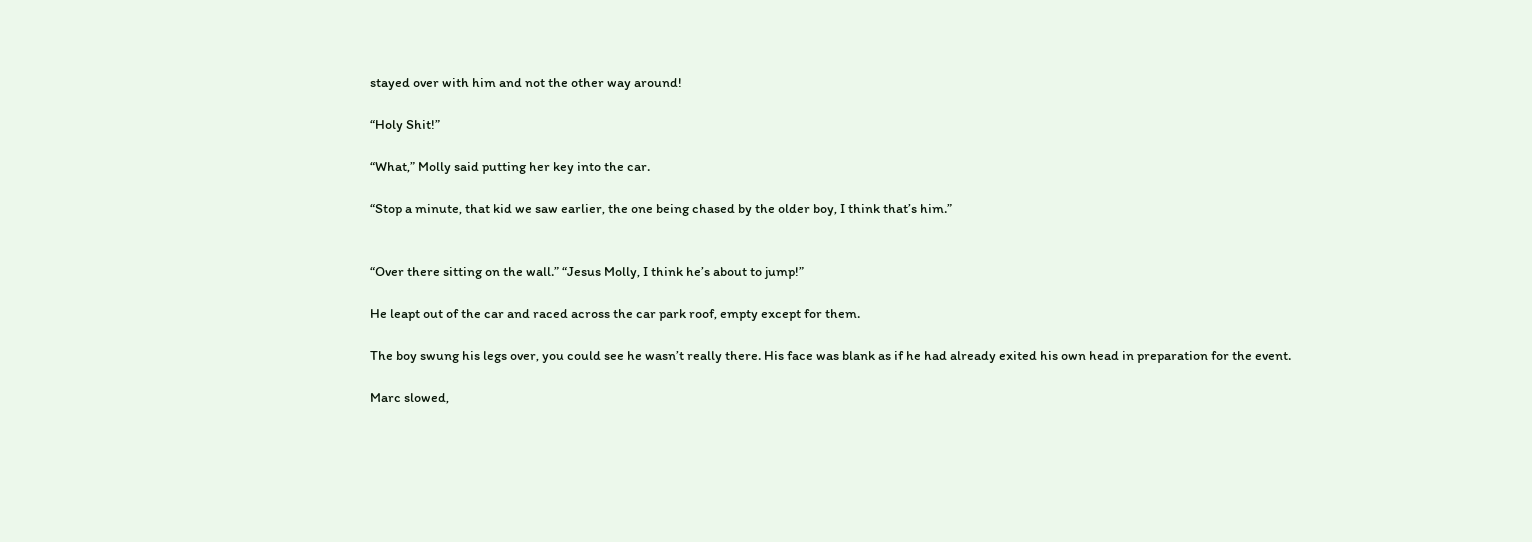stayed over with him and not the other way around!

“Holy Shit!”

“What,” Molly said putting her key into the car.

“Stop a minute, that kid we saw earlier, the one being chased by the older boy, I think that’s him.”


“Over there sitting on the wall.” “Jesus Molly, I think he’s about to jump!”

He leapt out of the car and raced across the car park roof, empty except for them.

The boy swung his legs over, you could see he wasn’t really there. His face was blank as if he had already exited his own head in preparation for the event.

Marc slowed,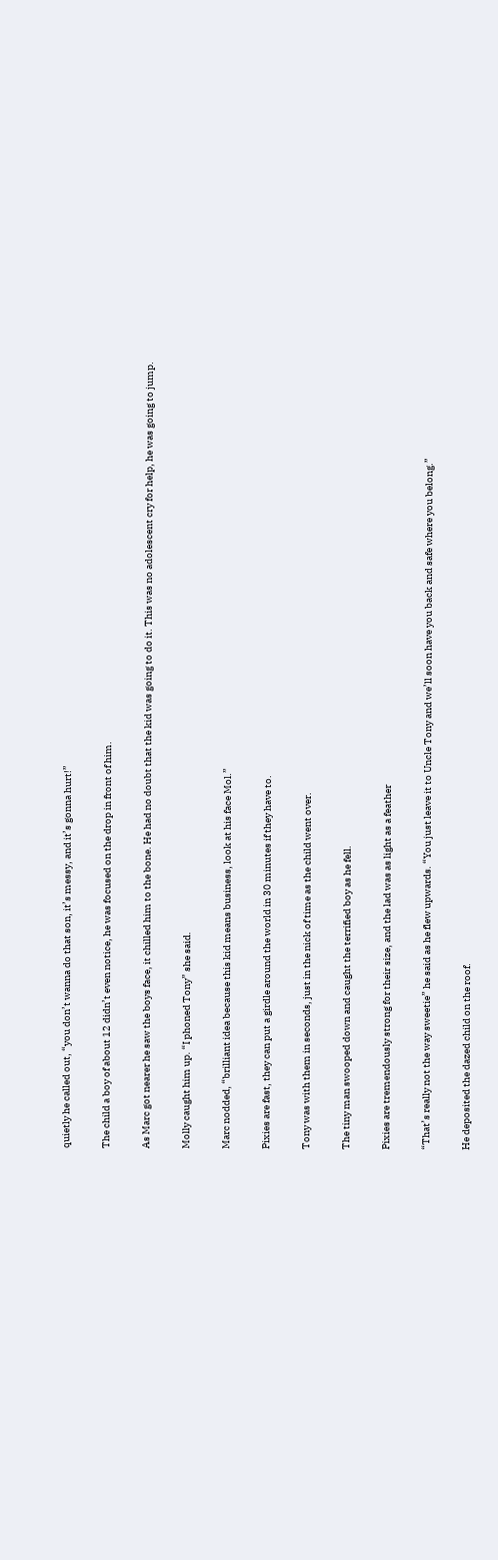quietly he called out, “you don’t wanna do that son, it’s messy, and it’s gonna hurt!”

The child a boy of about 12 didn’t even notice, he was focused on the drop in front of him.

As Marc got nearer he saw the boys face, it chilled him to the bone. He had no doubt that the kid was going to do it. This was no adolescent cry for help, he was going to jump.

Molly caught him up. “I phoned Tony” she said.

Marc nodded, “brilliant idea because this kid means business, look at his face Mol.”

Pixies are fast, they can put a girdle around the world in 30 minutes if they have to.

Tony was with them in seconds, just in the nick of time as the child went over.

The tiny man swooped down and caught the terrified boy as he fell.

Pixies are tremendously strong for their size, and the lad was as light as a feather

“That’s really not the way sweetie” he said as he flew upwards. “You just leave it to Uncle Tony and we’ll soon have you back and safe where you belong.”

He deposited the dazed child on the roof.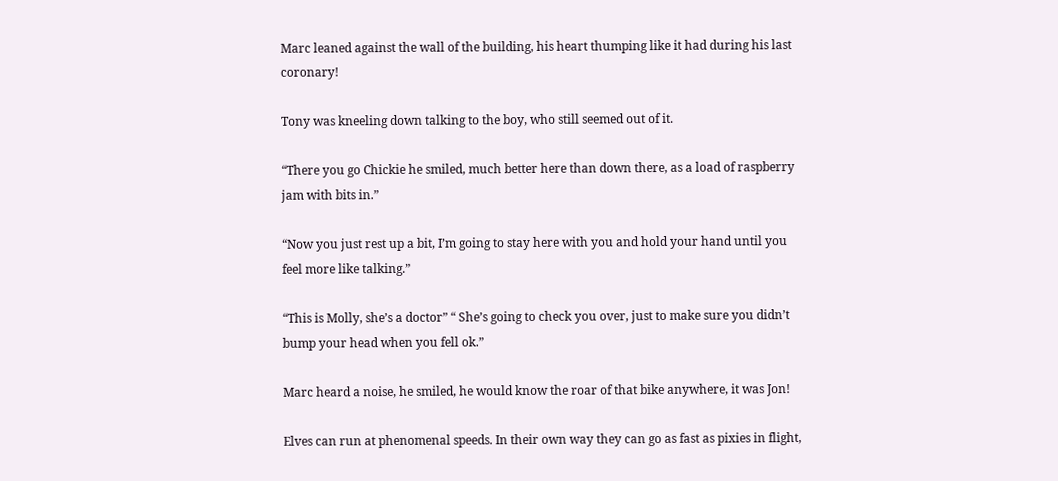Marc leaned against the wall of the building, his heart thumping like it had during his last coronary!

Tony was kneeling down talking to the boy, who still seemed out of it.

“There you go Chickie he smiled, much better here than down there, as a load of raspberry jam with bits in.”

“Now you just rest up a bit, I’m going to stay here with you and hold your hand until you feel more like talking.”

“This is Molly, she’s a doctor” “ She’s going to check you over, just to make sure you didn’t bump your head when you fell ok.”

Marc heard a noise, he smiled, he would know the roar of that bike anywhere, it was Jon!

Elves can run at phenomenal speeds. In their own way they can go as fast as pixies in flight,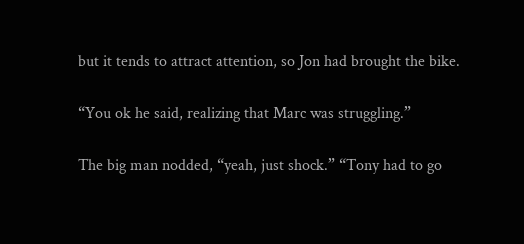but it tends to attract attention, so Jon had brought the bike.

“You ok he said, realizing that Marc was struggling.”

The big man nodded, “yeah, just shock.” “Tony had to go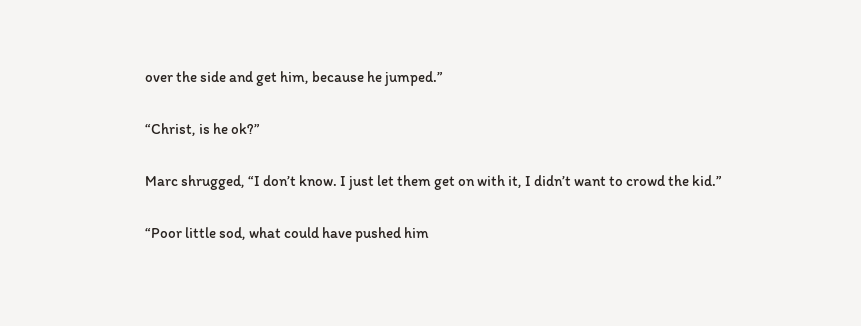over the side and get him, because he jumped.”

“Christ, is he ok?”

Marc shrugged, “I don’t know. I just let them get on with it, I didn’t want to crowd the kid.”

“Poor little sod, what could have pushed him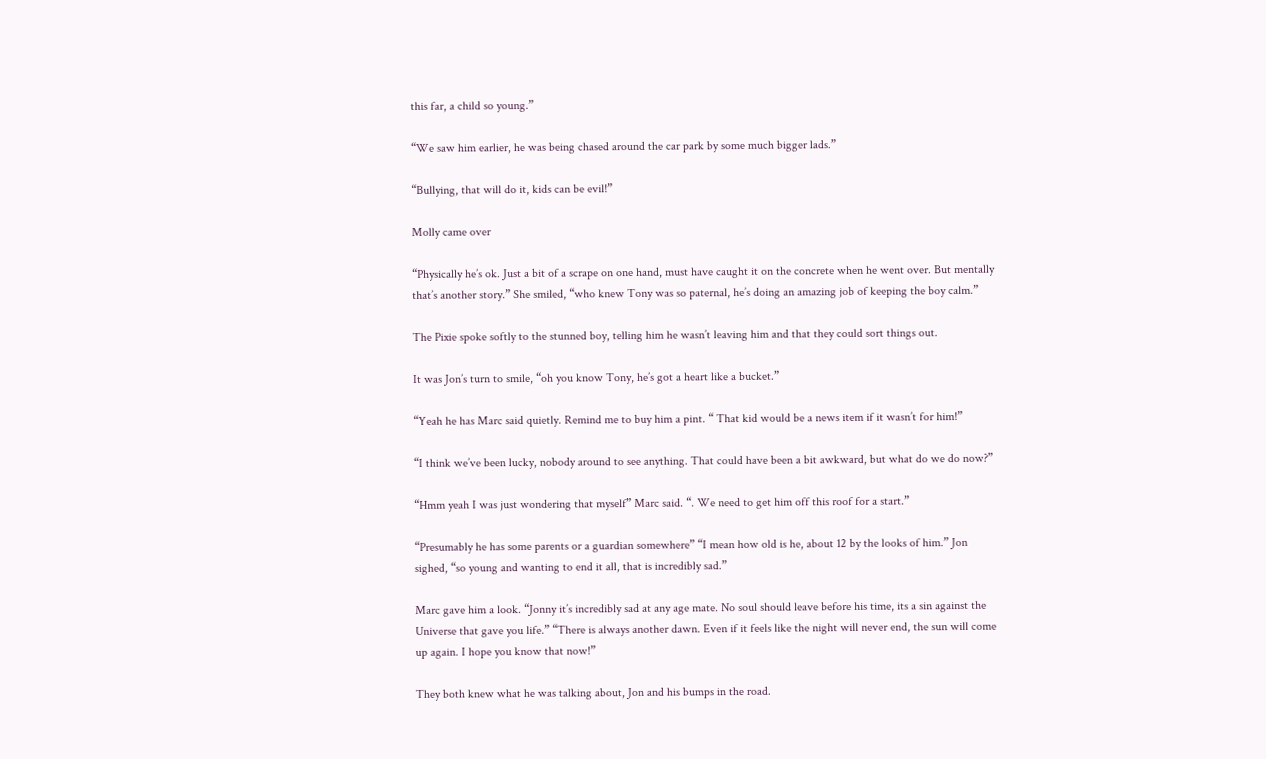this far, a child so young.”

“We saw him earlier, he was being chased around the car park by some much bigger lads.”

“Bullying, that will do it, kids can be evil!”

Molly came over

“Physically he’s ok. Just a bit of a scrape on one hand, must have caught it on the concrete when he went over. But mentally that’s another story.” She smiled, “who knew Tony was so paternal, he’s doing an amazing job of keeping the boy calm.”

The Pixie spoke softly to the stunned boy, telling him he wasn’t leaving him and that they could sort things out.

It was Jon’s turn to smile, “oh you know Tony, he’s got a heart like a bucket.”

“Yeah he has Marc said quietly. Remind me to buy him a pint. “ That kid would be a news item if it wasn’t for him!”

“I think we’ve been lucky, nobody around to see anything. That could have been a bit awkward, but what do we do now?”

“Hmm yeah I was just wondering that myself” Marc said. “. We need to get him off this roof for a start.”

“Presumably he has some parents or a guardian somewhere” “I mean how old is he, about 12 by the looks of him.” Jon sighed, “so young and wanting to end it all, that is incredibly sad.”

Marc gave him a look. “Jonny it’s incredibly sad at any age mate. No soul should leave before his time, its a sin against the Universe that gave you life.” “There is always another dawn. Even if it feels like the night will never end, the sun will come up again. I hope you know that now!”

They both knew what he was talking about, Jon and his bumps in the road.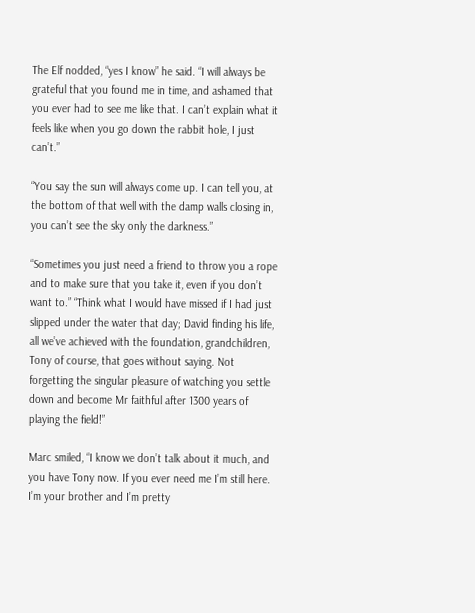The Elf nodded, “yes I know” he said. “I will always be grateful that you found me in time, and ashamed that you ever had to see me like that. I can’t explain what it feels like when you go down the rabbit hole, I just can’t.”

“You say the sun will always come up. I can tell you, at the bottom of that well with the damp walls closing in, you can’t see the sky only the darkness.”

“Sometimes you just need a friend to throw you a rope and to make sure that you take it, even if you don’t want to.” “Think what I would have missed if I had just slipped under the water that day; David finding his life, all we’ve achieved with the foundation, grandchildren, Tony of course, that goes without saying. Not forgetting the singular pleasure of watching you settle down and become Mr faithful after 1300 years of playing the field!”

Marc smiled, “I know we don’t talk about it much, and you have Tony now. If you ever need me I’m still here. I’m your brother and I’m pretty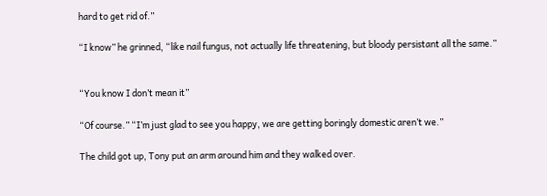hard to get rid of.”

“I know” he grinned, “like nail fungus, not actually life threatening, but bloody persistant all the same.”


“You know I don’t mean it”

“Of course.” “I’m just glad to see you happy, we are getting boringly domestic aren’t we.”

The child got up, Tony put an arm around him and they walked over.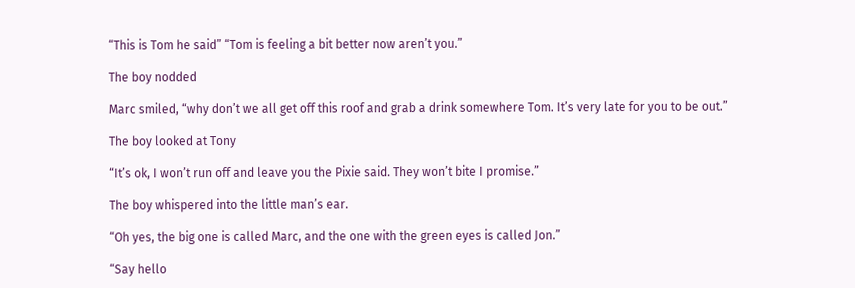“This is Tom he said” “Tom is feeling a bit better now aren’t you.”

The boy nodded

Marc smiled, “why don’t we all get off this roof and grab a drink somewhere Tom. It’s very late for you to be out.”

The boy looked at Tony

“It’s ok, I won’t run off and leave you the Pixie said. They won’t bite I promise.”

The boy whispered into the little man’s ear.

“Oh yes, the big one is called Marc, and the one with the green eyes is called Jon.”

“Say hello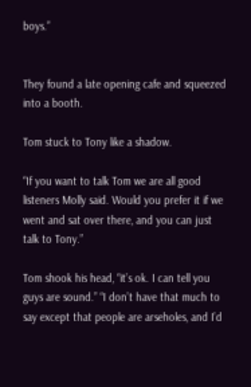boys.”


They found a late opening cafe and squeezed into a booth.

Tom stuck to Tony like a shadow.

“If you want to talk Tom we are all good listeners Molly said. Would you prefer it if we went and sat over there, and you can just talk to Tony.”

Tom shook his head, “it’s ok. I can tell you guys are sound.” “I don’t have that much to say except that people are arseholes, and I’d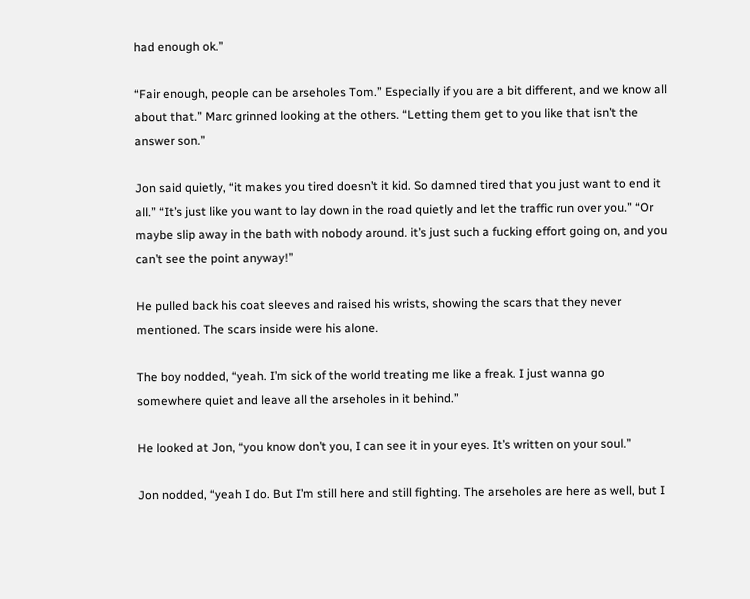had enough ok.”

“Fair enough, people can be arseholes Tom.” Especially if you are a bit different, and we know all about that.” Marc grinned looking at the others. “Letting them get to you like that isn’t the answer son.”

Jon said quietly, “it makes you tired doesn’t it kid. So damned tired that you just want to end it all.” “It’s just like you want to lay down in the road quietly and let the traffic run over you.” “Or maybe slip away in the bath with nobody around. it’s just such a fucking effort going on, and you can’t see the point anyway!”

He pulled back his coat sleeves and raised his wrists, showing the scars that they never mentioned. The scars inside were his alone.

The boy nodded, “yeah. I’m sick of the world treating me like a freak. I just wanna go somewhere quiet and leave all the arseholes in it behind.”

He looked at Jon, “you know don’t you, I can see it in your eyes. It’s written on your soul.”

Jon nodded, “yeah I do. But I’m still here and still fighting. The arseholes are here as well, but I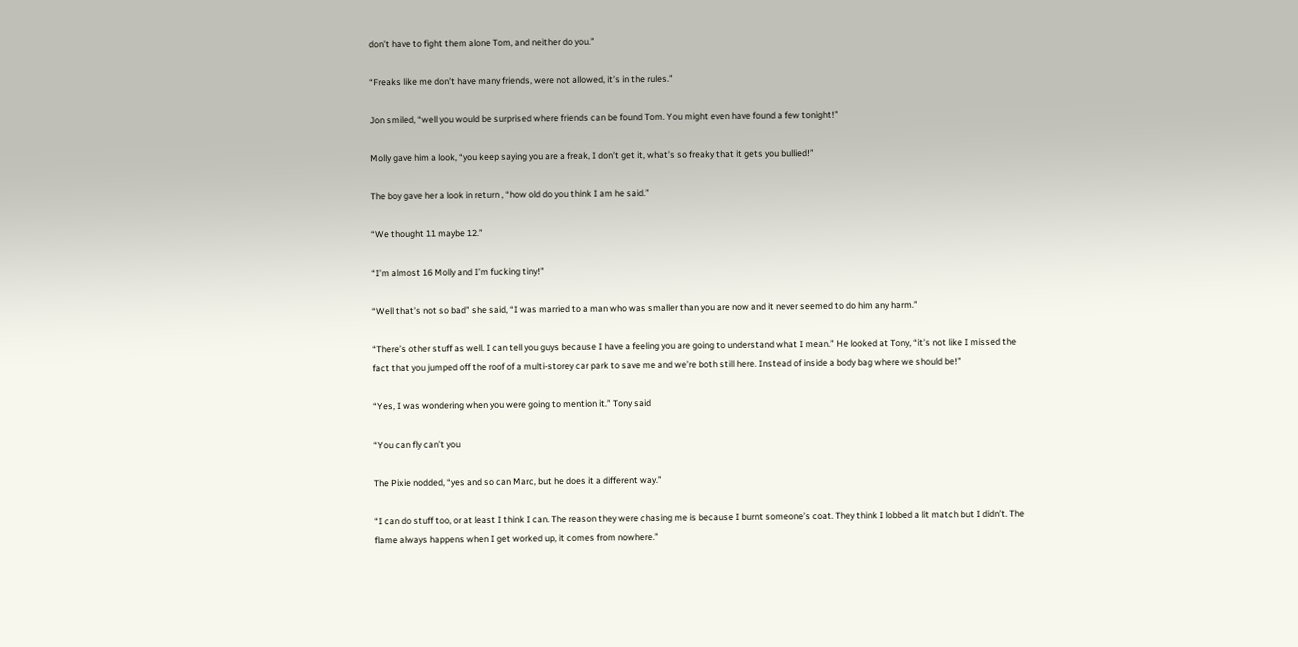don’t have to fight them alone Tom, and neither do you.”

“Freaks like me don’t have many friends, were not allowed, it’s in the rules.”

Jon smiled, “well you would be surprised where friends can be found Tom. You might even have found a few tonight!”

Molly gave him a look, “you keep saying you are a freak, I don’t get it, what’s so freaky that it gets you bullied!”

The boy gave her a look in return , “how old do you think I am he said.”

“We thought 11 maybe 12.”

“I’m almost 16 Molly and I’m fucking tiny!”

“Well that’s not so bad” she said, “I was married to a man who was smaller than you are now and it never seemed to do him any harm.”

“There’s other stuff as well. I can tell you guys because I have a feeling you are going to understand what I mean.” He looked at Tony, “it’s not like I missed the fact that you jumped off the roof of a multi-storey car park to save me and we’re both still here. Instead of inside a body bag where we should be!”

“Yes, I was wondering when you were going to mention it.” Tony said

“You can fly can’t you

The Pixie nodded, “yes and so can Marc, but he does it a different way.”

“I can do stuff too, or at least I think I can. The reason they were chasing me is because I burnt someone’s coat. They think I lobbed a lit match but I didn’t. The flame always happens when I get worked up, it comes from nowhere.”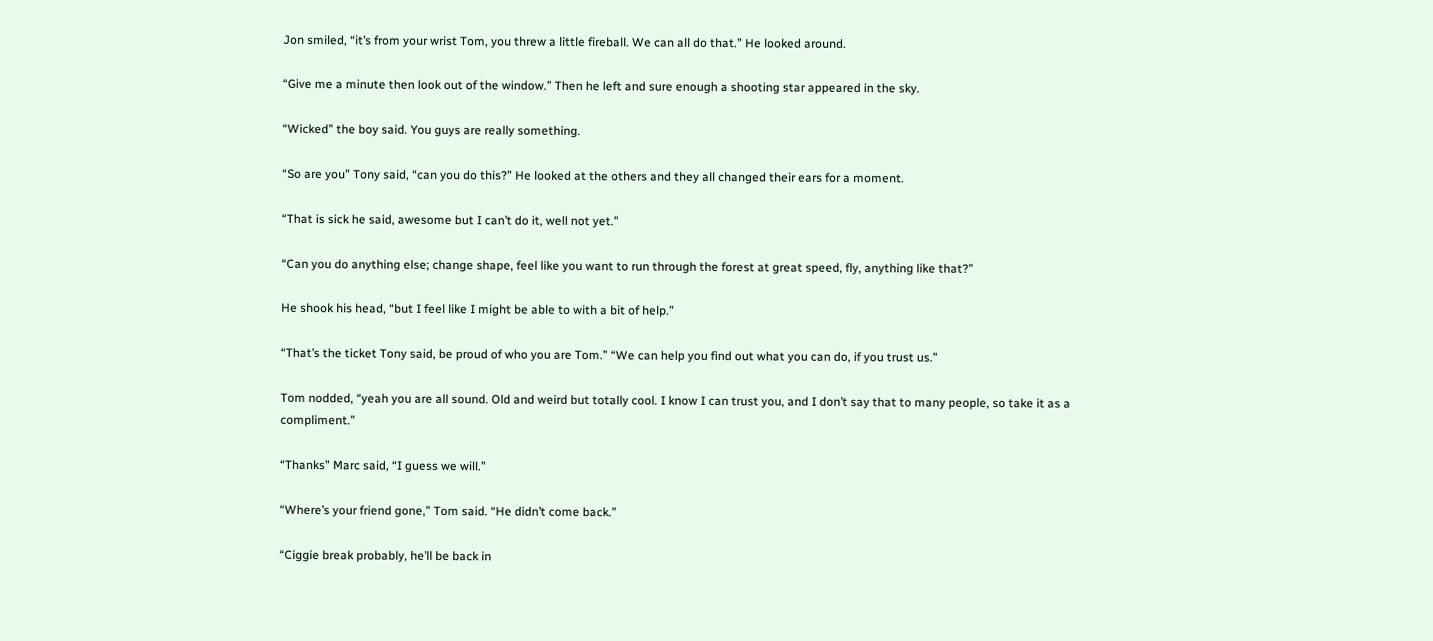Jon smiled, “it’s from your wrist Tom, you threw a little fireball. We can all do that.” He looked around.

“Give me a minute then look out of the window.” Then he left and sure enough a shooting star appeared in the sky.

“Wicked” the boy said. You guys are really something.

“So are you” Tony said, “can you do this?” He looked at the others and they all changed their ears for a moment.

“That is sick he said, awesome but I can’t do it, well not yet.”

“Can you do anything else; change shape, feel like you want to run through the forest at great speed, fly, anything like that?”

He shook his head, “but I feel like I might be able to with a bit of help.”

“That’s the ticket Tony said, be proud of who you are Tom.” “We can help you find out what you can do, if you trust us.”

Tom nodded, “yeah you are all sound. Old and weird but totally cool. I know I can trust you, and I don’t say that to many people, so take it as a compliment.”

“Thanks” Marc said, “I guess we will.”

“Where’s your friend gone,” Tom said. “He didn’t come back.”

“Ciggie break probably, he’ll be back in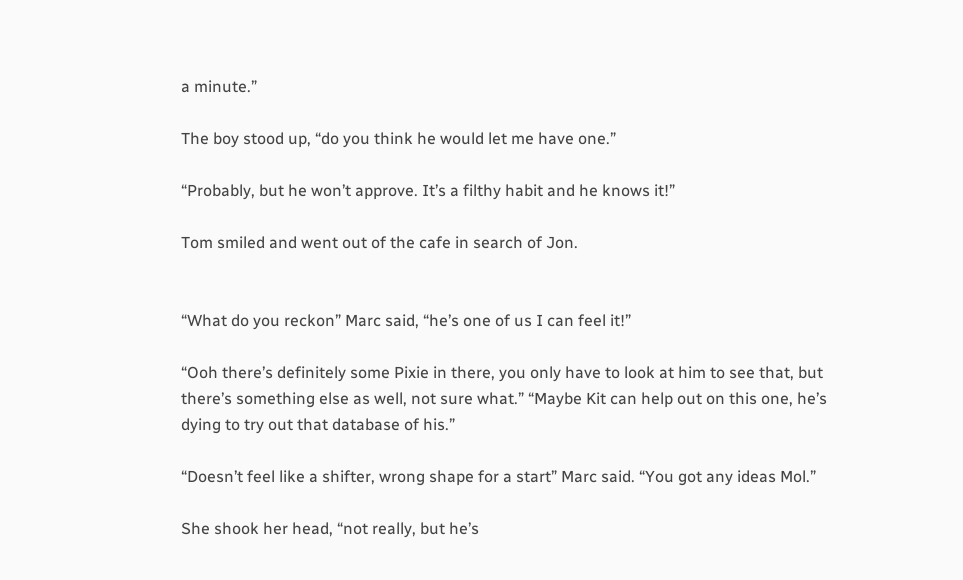a minute.”

The boy stood up, “do you think he would let me have one.”

“Probably, but he won’t approve. It’s a filthy habit and he knows it!”

Tom smiled and went out of the cafe in search of Jon.


“What do you reckon” Marc said, “he’s one of us I can feel it!”

“Ooh there’s definitely some Pixie in there, you only have to look at him to see that, but there’s something else as well, not sure what.” “Maybe Kit can help out on this one, he’s dying to try out that database of his.”

“Doesn’t feel like a shifter, wrong shape for a start” Marc said. “You got any ideas Mol.”

She shook her head, “not really, but he’s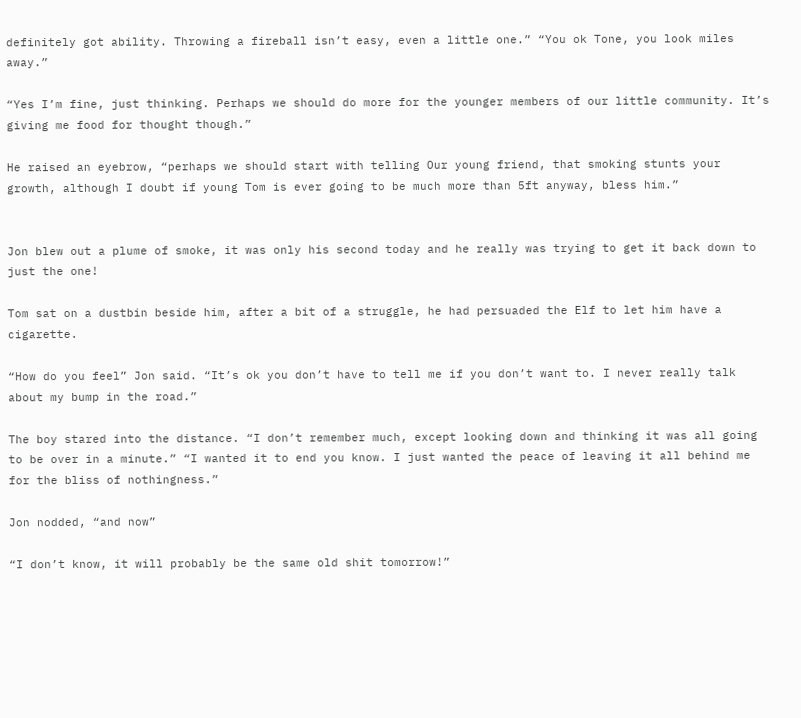definitely got ability. Throwing a fireball isn’t easy, even a little one.” “You ok Tone, you look miles away.”

“Yes I’m fine, just thinking. Perhaps we should do more for the younger members of our little community. It’s giving me food for thought though.”

He raised an eyebrow, “perhaps we should start with telling Our young friend, that smoking stunts your growth, although I doubt if young Tom is ever going to be much more than 5ft anyway, bless him.”


Jon blew out a plume of smoke, it was only his second today and he really was trying to get it back down to just the one!

Tom sat on a dustbin beside him, after a bit of a struggle, he had persuaded the Elf to let him have a cigarette.

“How do you feel” Jon said. “It’s ok you don’t have to tell me if you don’t want to. I never really talk about my bump in the road.”

The boy stared into the distance. “I don’t remember much, except looking down and thinking it was all going to be over in a minute.” “I wanted it to end you know. I just wanted the peace of leaving it all behind me for the bliss of nothingness.”

Jon nodded, “and now”

“I don’t know, it will probably be the same old shit tomorrow!”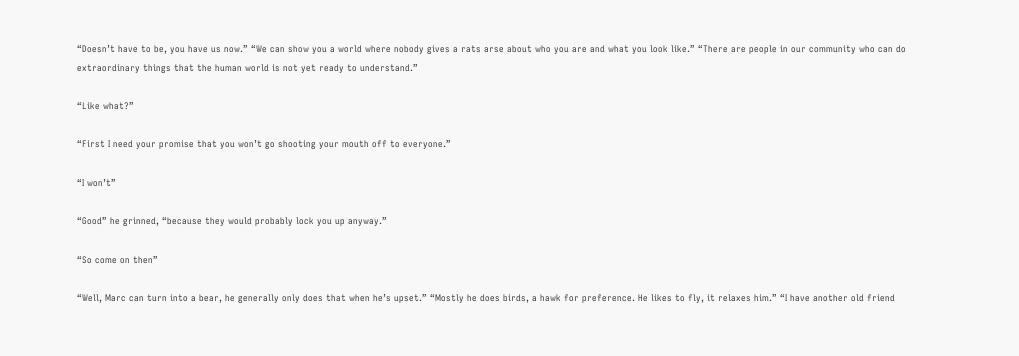“Doesn’t have to be, you have us now.” “We can show you a world where nobody gives a rats arse about who you are and what you look like.” “There are people in our community who can do extraordinary things that the human world is not yet ready to understand.”

“Like what?”

“First I need your promise that you won’t go shooting your mouth off to everyone.”

“I won’t”

“Good” he grinned, “because they would probably lock you up anyway.”

“So come on then”

“Well, Marc can turn into a bear, he generally only does that when he’s upset.” “Mostly he does birds, a hawk for preference. He likes to fly, it relaxes him.” “I have another old friend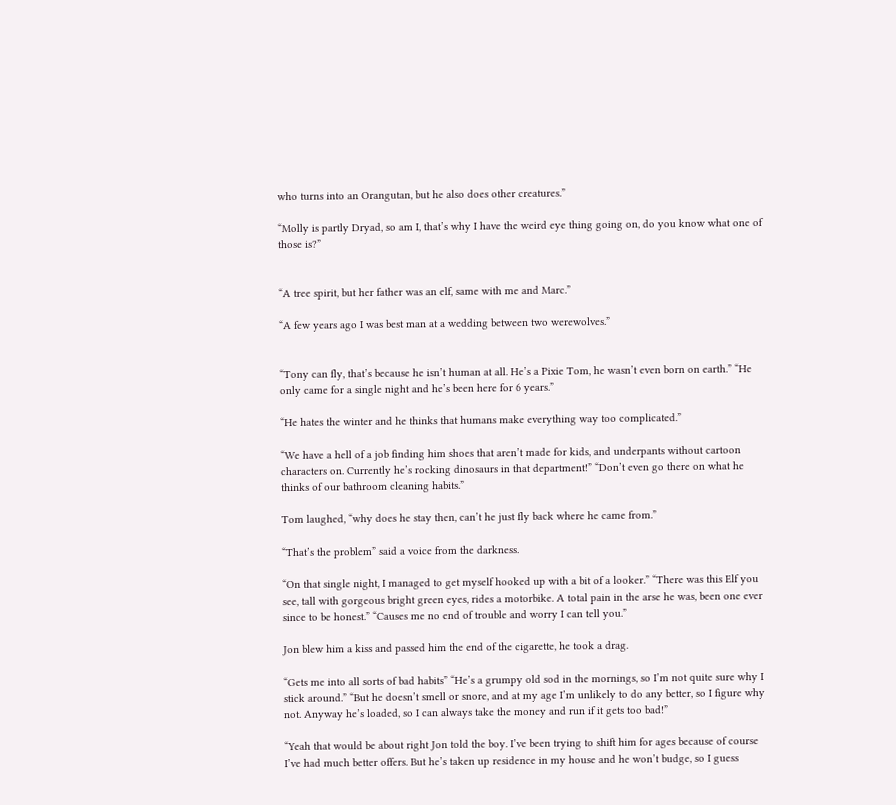who turns into an Orangutan, but he also does other creatures.”

“Molly is partly Dryad, so am I, that’s why I have the weird eye thing going on, do you know what one of those is?”


“A tree spirit, but her father was an elf, same with me and Marc.”

“A few years ago I was best man at a wedding between two werewolves.”


“Tony can fly, that’s because he isn’t human at all. He’s a Pixie Tom, he wasn’t even born on earth.” “He only came for a single night and he’s been here for 6 years.”

“He hates the winter and he thinks that humans make everything way too complicated.”

“We have a hell of a job finding him shoes that aren’t made for kids, and underpants without cartoon characters on. Currently he’s rocking dinosaurs in that department!” “Don’t even go there on what he thinks of our bathroom cleaning habits.”

Tom laughed, “why does he stay then, can’t he just fly back where he came from.”

“That’s the problem” said a voice from the darkness.

“On that single night, I managed to get myself hooked up with a bit of a looker.” “There was this Elf you see, tall with gorgeous bright green eyes, rides a motorbike. A total pain in the arse he was, been one ever since to be honest.” “Causes me no end of trouble and worry I can tell you.”

Jon blew him a kiss and passed him the end of the cigarette, he took a drag.

“Gets me into all sorts of bad habits” “He’s a grumpy old sod in the mornings, so I’m not quite sure why I stick around.” “But he doesn’t smell or snore, and at my age I’m unlikely to do any better, so I figure why not. Anyway he’s loaded, so I can always take the money and run if it gets too bad!”

“Yeah that would be about right Jon told the boy. I’ve been trying to shift him for ages because of course I’ve had much better offers. But he’s taken up residence in my house and he won’t budge, so I guess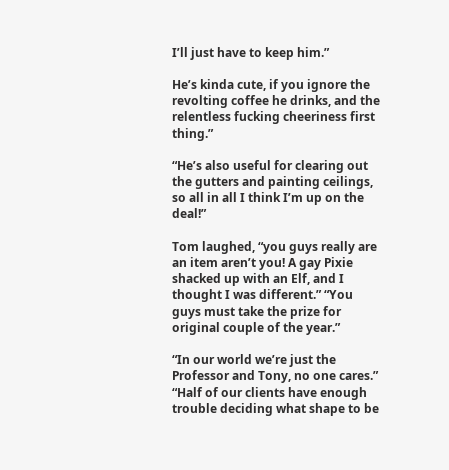I’ll just have to keep him.”

He’s kinda cute, if you ignore the revolting coffee he drinks, and the relentless fucking cheeriness first thing.”

“He’s also useful for clearing out the gutters and painting ceilings, so all in all I think I’m up on the deal!”

Tom laughed, “you guys really are an item aren’t you! A gay Pixie shacked up with an Elf, and I thought I was different.” “You guys must take the prize for original couple of the year.”

“In our world we’re just the Professor and Tony, no one cares.” “Half of our clients have enough trouble deciding what shape to be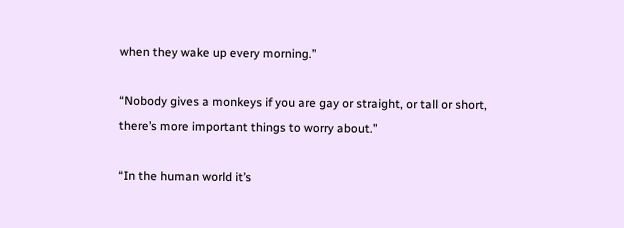when they wake up every morning.”

“Nobody gives a monkeys if you are gay or straight, or tall or short, there’s more important things to worry about.”

“In the human world it’s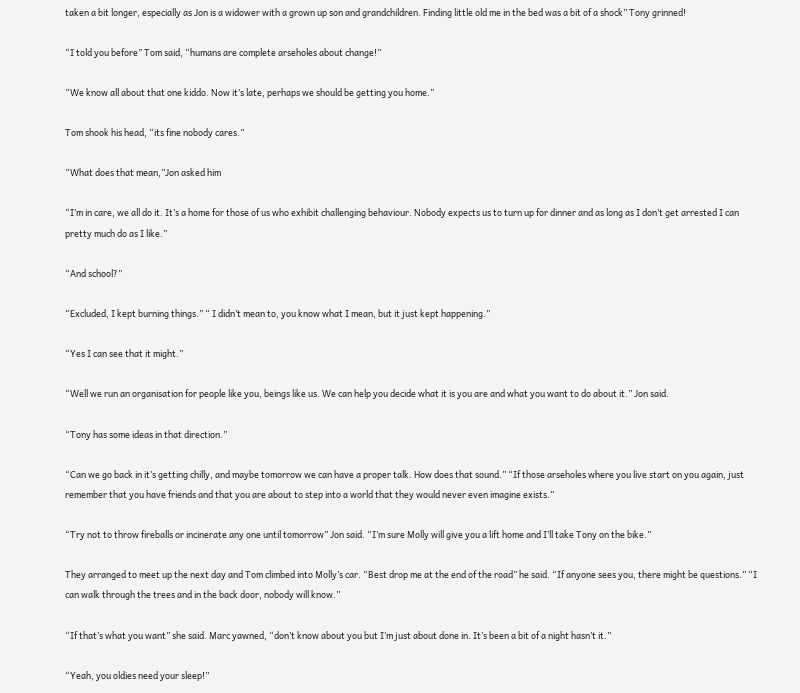taken a bit longer, especially as Jon is a widower with a grown up son and grandchildren. Finding little old me in the bed was a bit of a shock” Tony grinned!

“I told you before” Tom said, “humans are complete arseholes about change!”

“We know all about that one kiddo. Now it’s late, perhaps we should be getting you home.”

Tom shook his head, “its fine nobody cares.”

“What does that mean,”Jon asked him

“I’m in care, we all do it. It’s a home for those of us who exhibit challenging behaviour. Nobody expects us to turn up for dinner and as long as I don’t get arrested I can pretty much do as I like.”

“And school?”

“Excluded, I kept burning things.” “ I didn’t mean to, you know what I mean, but it just kept happening.”

“Yes I can see that it might.”

“Well we run an organisation for people like you, beings like us. We can help you decide what it is you are and what you want to do about it.” Jon said.

“Tony has some ideas in that direction.”

“Can we go back in it’s getting chilly, and maybe tomorrow we can have a proper talk. How does that sound.” “If those arseholes where you live start on you again, just remember that you have friends and that you are about to step into a world that they would never even imagine exists.”

“Try not to throw fireballs or incinerate any one until tomorrow” Jon said. “I’m sure Molly will give you a lift home and I’ll take Tony on the bike.”

They arranged to meet up the next day and Tom climbed into Molly’s car. “Best drop me at the end of the road” he said. “If anyone sees you, there might be questions.” “I can walk through the trees and in the back door, nobody will know.”

“If that’s what you want” she said. Marc yawned, “don’t know about you but I’m just about done in. It’s been a bit of a night hasn’t it.”

“Yeah, you oldies need your sleep!”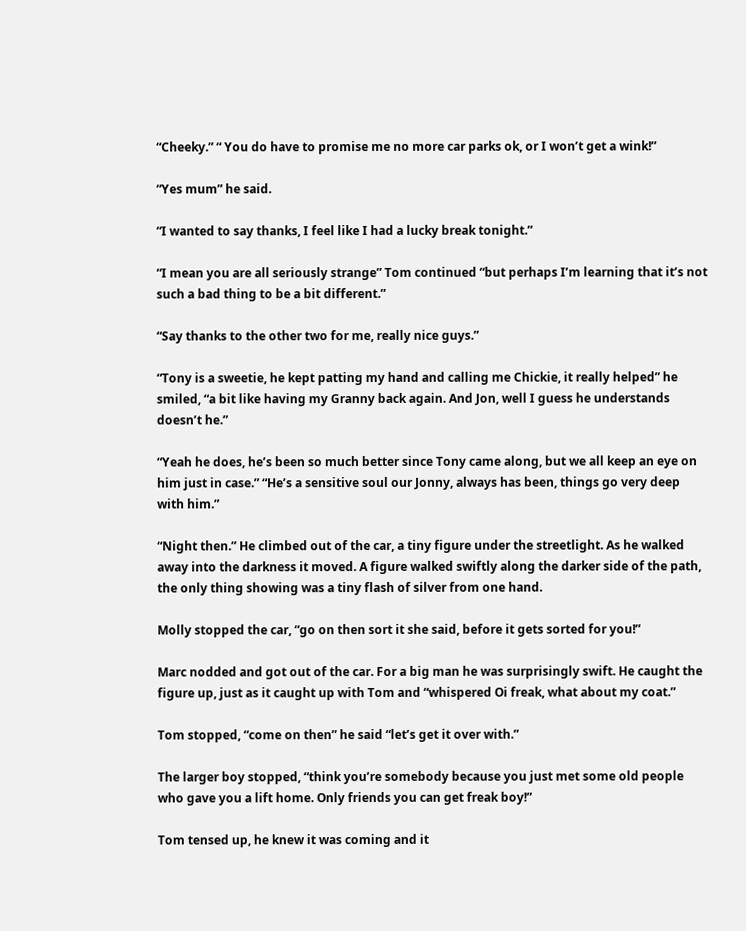“Cheeky.” “ You do have to promise me no more car parks ok, or I won’t get a wink!”

“Yes mum” he said.

“I wanted to say thanks, I feel like I had a lucky break tonight.”

“I mean you are all seriously strange” Tom continued “but perhaps I’m learning that it’s not such a bad thing to be a bit different.”

“Say thanks to the other two for me, really nice guys.”

“Tony is a sweetie, he kept patting my hand and calling me Chickie, it really helped” he smiled, “a bit like having my Granny back again. And Jon, well I guess he understands doesn’t he.”

“Yeah he does, he’s been so much better since Tony came along, but we all keep an eye on him just in case.” “He’s a sensitive soul our Jonny, always has been, things go very deep with him.”

“Night then.” He climbed out of the car, a tiny figure under the streetlight. As he walked away into the darkness it moved. A figure walked swiftly along the darker side of the path, the only thing showing was a tiny flash of silver from one hand.

Molly stopped the car, “go on then sort it she said, before it gets sorted for you!”

Marc nodded and got out of the car. For a big man he was surprisingly swift. He caught the figure up, just as it caught up with Tom and “whispered Oi freak, what about my coat.”

Tom stopped, “come on then” he said “let’s get it over with.”

The larger boy stopped, “think you’re somebody because you just met some old people who gave you a lift home. Only friends you can get freak boy!”

Tom tensed up, he knew it was coming and it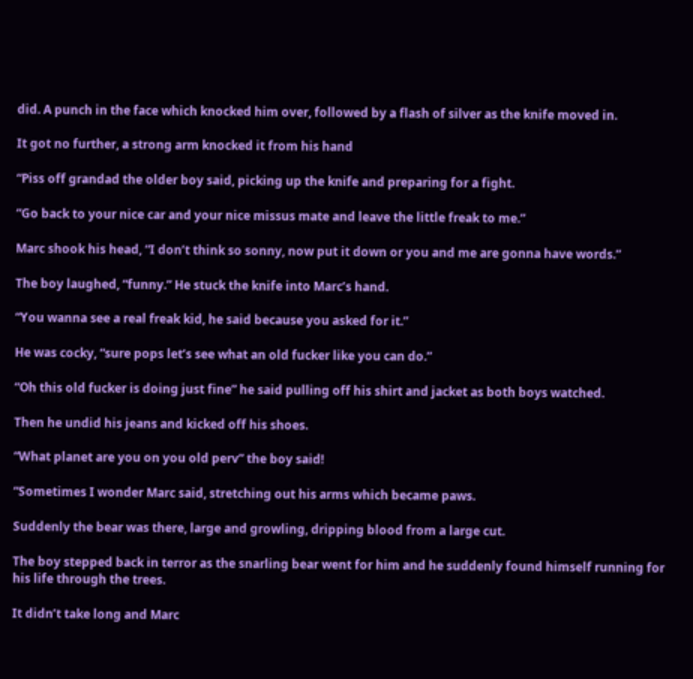did. A punch in the face which knocked him over, followed by a flash of silver as the knife moved in.

It got no further, a strong arm knocked it from his hand

“Piss off grandad the older boy said, picking up the knife and preparing for a fight.

“Go back to your nice car and your nice missus mate and leave the little freak to me.”

Marc shook his head, “I don’t think so sonny, now put it down or you and me are gonna have words.”

The boy laughed, “funny.” He stuck the knife into Marc’s hand.

“You wanna see a real freak kid, he said because you asked for it.”

He was cocky, “sure pops let’s see what an old fucker like you can do.”

“Oh this old fucker is doing just fine” he said pulling off his shirt and jacket as both boys watched.

Then he undid his jeans and kicked off his shoes.

“What planet are you on you old perv” the boy said!

“Sometimes I wonder Marc said, stretching out his arms which became paws.

Suddenly the bear was there, large and growling, dripping blood from a large cut.

The boy stepped back in terror as the snarling bear went for him and he suddenly found himself running for his life through the trees.

It didn’t take long and Marc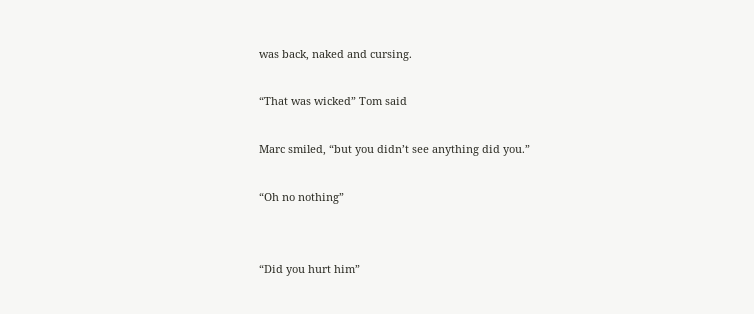was back, naked and cursing.

“That was wicked” Tom said

Marc smiled, “but you didn’t see anything did you.”

“Oh no nothing”


“Did you hurt him”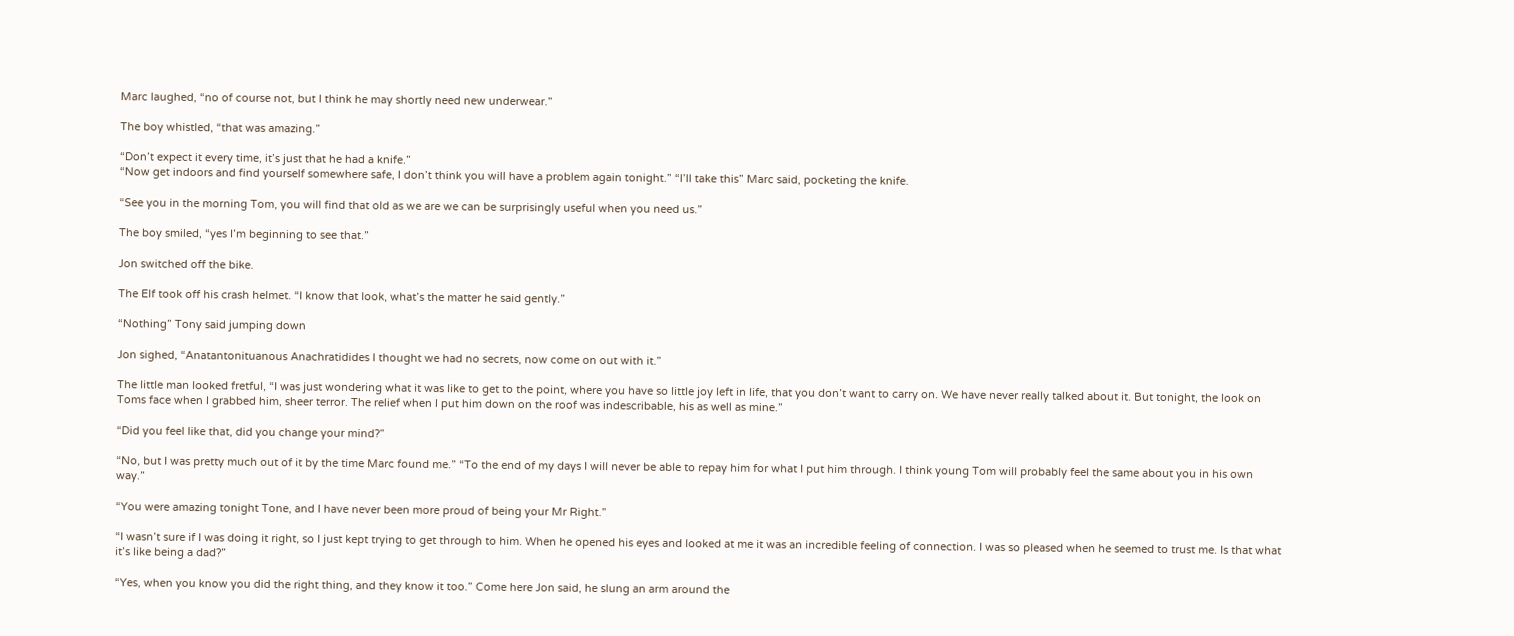Marc laughed, “no of course not, but I think he may shortly need new underwear.”

The boy whistled, “that was amazing.”

“Don’t expect it every time, it’s just that he had a knife.”
“Now get indoors and find yourself somewhere safe, I don’t think you will have a problem again tonight.” “I’ll take this” Marc said, pocketing the knife.

“See you in the morning Tom, you will find that old as we are we can be surprisingly useful when you need us.”

The boy smiled, “yes I’m beginning to see that.”

Jon switched off the bike.

The Elf took off his crash helmet. “I know that look, what’s the matter he said gently.”

“Nothing” Tony said jumping down

Jon sighed, “Anatantonituanous Anachratidides I thought we had no secrets, now come on out with it.”

The little man looked fretful, “I was just wondering what it was like to get to the point, where you have so little joy left in life, that you don’t want to carry on. We have never really talked about it. But tonight, the look on Toms face when I grabbed him, sheer terror. The relief when I put him down on the roof was indescribable, his as well as mine.”

“Did you feel like that, did you change your mind?”

“No, but I was pretty much out of it by the time Marc found me.” “To the end of my days I will never be able to repay him for what I put him through. I think young Tom will probably feel the same about you in his own way.”

“You were amazing tonight Tone, and I have never been more proud of being your Mr Right.”

“I wasn’t sure if I was doing it right, so I just kept trying to get through to him. When he opened his eyes and looked at me it was an incredible feeling of connection. I was so pleased when he seemed to trust me. Is that what it’s like being a dad?”

“Yes, when you know you did the right thing, and they know it too.” Come here Jon said, he slung an arm around the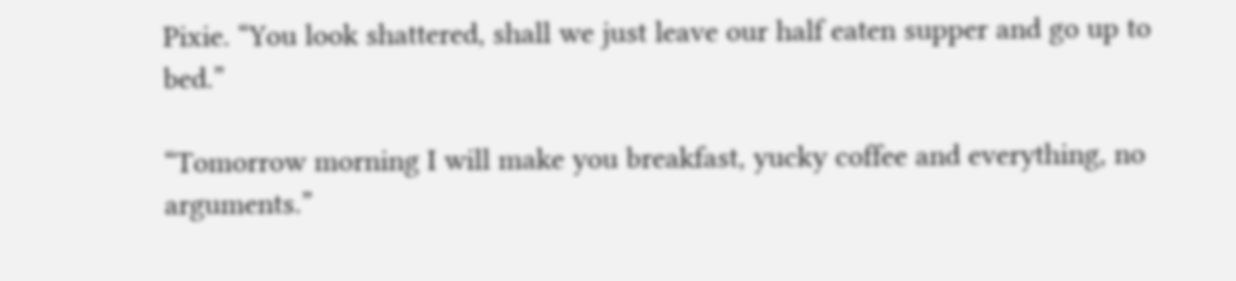Pixie. “You look shattered, shall we just leave our half eaten supper and go up to bed.”

“Tomorrow morning I will make you breakfast, yucky coffee and everything, no arguments.”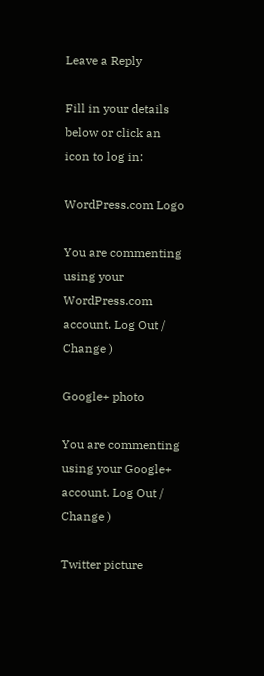Leave a Reply

Fill in your details below or click an icon to log in:

WordPress.com Logo

You are commenting using your WordPress.com account. Log Out /  Change )

Google+ photo

You are commenting using your Google+ account. Log Out /  Change )

Twitter picture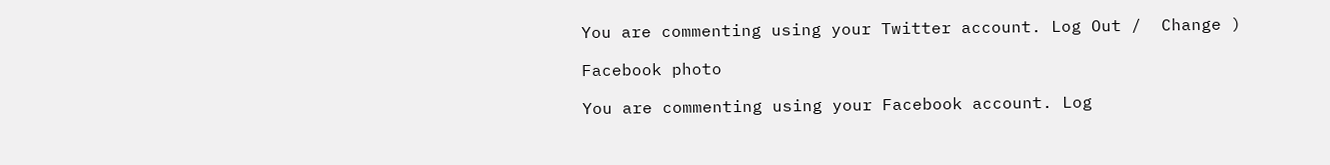You are commenting using your Twitter account. Log Out /  Change )

Facebook photo

You are commenting using your Facebook account. Log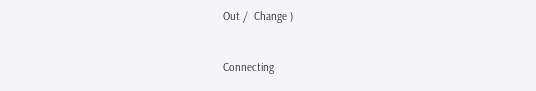Out /  Change )


Connecting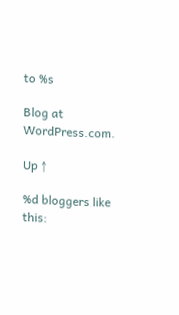to %s

Blog at WordPress.com.

Up ↑

%d bloggers like this: